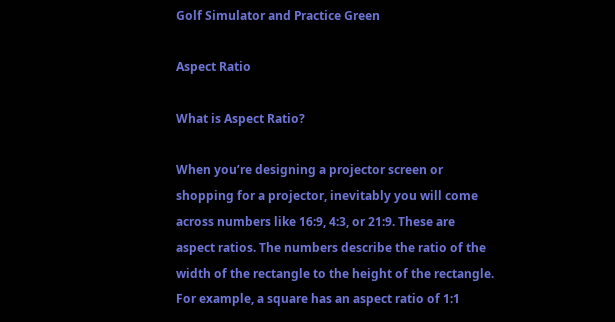Golf Simulator and Practice Green

Aspect Ratio

What is Aspect Ratio?

When you’re designing a projector screen or shopping for a projector, inevitably you will come across numbers like 16:9, 4:3, or 21:9. These are aspect ratios. The numbers describe the ratio of the width of the rectangle to the height of the rectangle. For example, a square has an aspect ratio of 1:1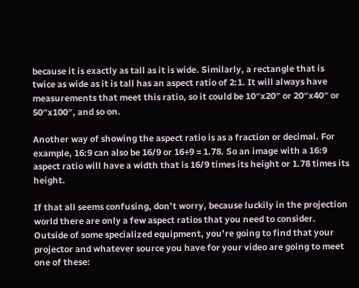because it is exactly as tall as it is wide. Similarly, a rectangle that is twice as wide as it is tall has an aspect ratio of 2:1. It will always have measurements that meet this ratio, so it could be 10″x20″ or 20″x40″ or 50″x100″, and so on.

Another way of showing the aspect ratio is as a fraction or decimal. For example, 16:9 can also be 16/9 or 16÷9 = 1.78. So an image with a 16:9 aspect ratio will have a width that is 16/9 times its height or 1.78 times its height.

If that all seems confusing, don’t worry, because luckily in the projection world there are only a few aspect ratios that you need to consider. Outside of some specialized equipment, you’re going to find that your projector and whatever source you have for your video are going to meet one of these: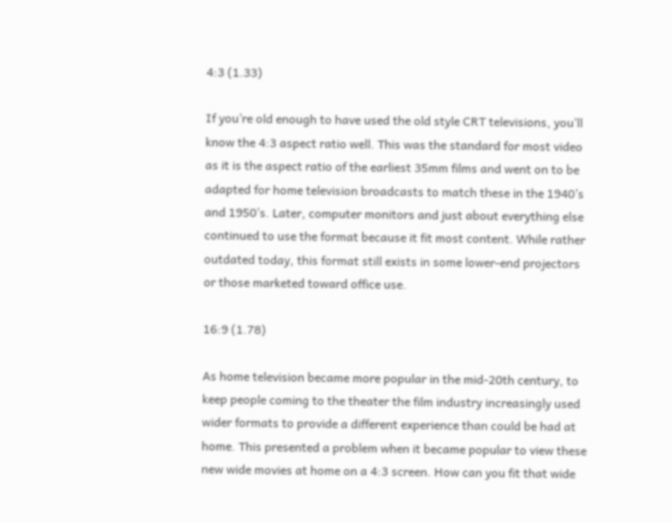4:3 (1.33)

If you’re old enough to have used the old style CRT televisions, you’ll know the 4:3 aspect ratio well. This was the standard for most video as it is the aspect ratio of the earliest 35mm films and went on to be adapted for home television broadcasts to match these in the 1940’s and 1950’s. Later, computer monitors and just about everything else continued to use the format because it fit most content. While rather outdated today, this format still exists in some lower-end projectors or those marketed toward office use.

16:9 (1.78)

As home television became more popular in the mid-20th century, to keep people coming to the theater the film industry increasingly used wider formats to provide a different experience than could be had at home. This presented a problem when it became popular to view these new wide movies at home on a 4:3 screen. How can you fit that wide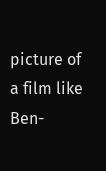picture of a film like Ben-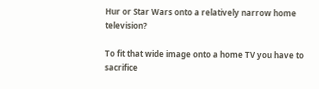Hur or Star Wars onto a relatively narrow home television?

To fit that wide image onto a home TV you have to sacrifice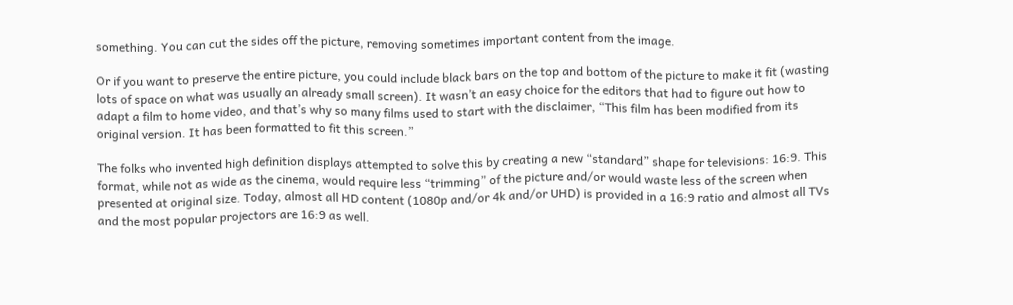something. You can cut the sides off the picture, removing sometimes important content from the image.

Or if you want to preserve the entire picture, you could include black bars on the top and bottom of the picture to make it fit (wasting lots of space on what was usually an already small screen). It wasn’t an easy choice for the editors that had to figure out how to adapt a film to home video, and that’s why so many films used to start with the disclaimer, “This film has been modified from its original version. It has been formatted to fit this screen.”

The folks who invented high definition displays attempted to solve this by creating a new “standard” shape for televisions: 16:9. This format, while not as wide as the cinema, would require less “trimming” of the picture and/or would waste less of the screen when presented at original size. Today, almost all HD content (1080p and/or 4k and/or UHD) is provided in a 16:9 ratio and almost all TVs and the most popular projectors are 16:9 as well.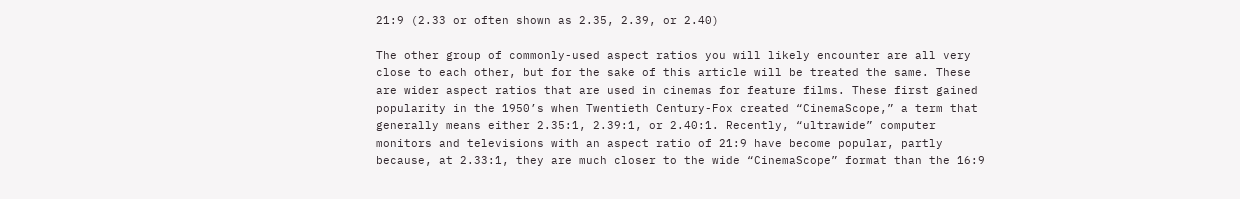21:9 (2.33 or often shown as 2.35, 2.39, or 2.40)

The other group of commonly-used aspect ratios you will likely encounter are all very close to each other, but for the sake of this article will be treated the same. These are wider aspect ratios that are used in cinemas for feature films. These first gained popularity in the 1950’s when Twentieth Century-Fox created “CinemaScope,” a term that generally means either 2.35:1, 2.39:1, or 2.40:1. Recently, “ultrawide” computer monitors and televisions with an aspect ratio of 21:9 have become popular, partly because, at 2.33:1, they are much closer to the wide “CinemaScope” format than the 16:9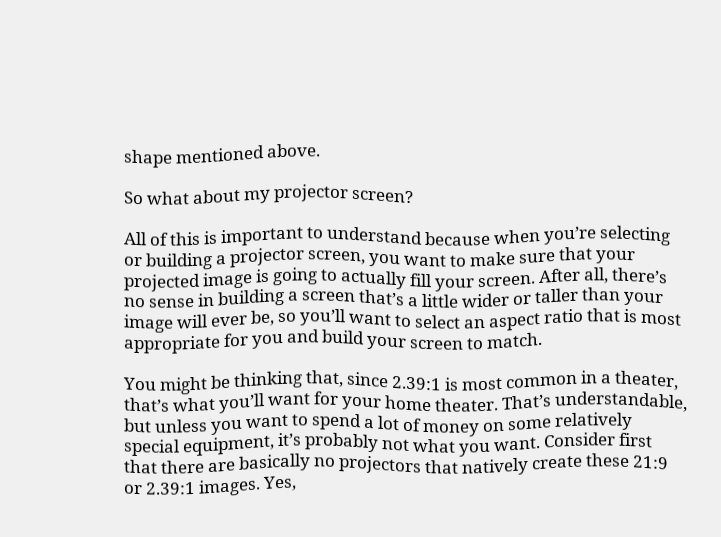shape mentioned above.

So what about my projector screen?

All of this is important to understand because when you’re selecting or building a projector screen, you want to make sure that your projected image is going to actually fill your screen. After all, there’s no sense in building a screen that’s a little wider or taller than your image will ever be, so you’ll want to select an aspect ratio that is most appropriate for you and build your screen to match.

You might be thinking that, since 2.39:1 is most common in a theater, that’s what you’ll want for your home theater. That’s understandable, but unless you want to spend a lot of money on some relatively special equipment, it’s probably not what you want. Consider first that there are basically no projectors that natively create these 21:9 or 2.39:1 images. Yes,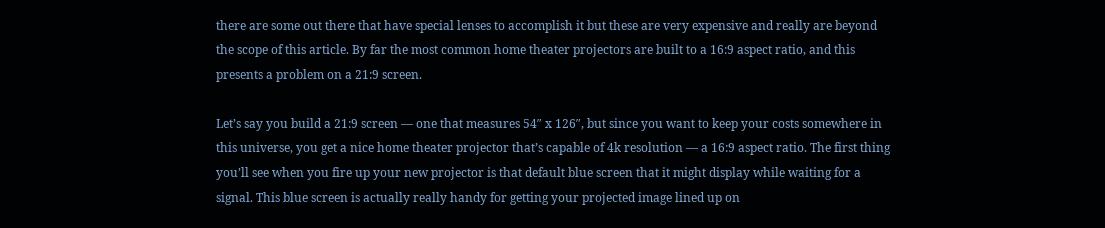there are some out there that have special lenses to accomplish it but these are very expensive and really are beyond the scope of this article. By far the most common home theater projectors are built to a 16:9 aspect ratio, and this presents a problem on a 21:9 screen.

Let’s say you build a 21:9 screen — one that measures 54″ x 126″, but since you want to keep your costs somewhere in this universe, you get a nice home theater projector that’s capable of 4k resolution — a 16:9 aspect ratio. The first thing you’ll see when you fire up your new projector is that default blue screen that it might display while waiting for a signal. This blue screen is actually really handy for getting your projected image lined up on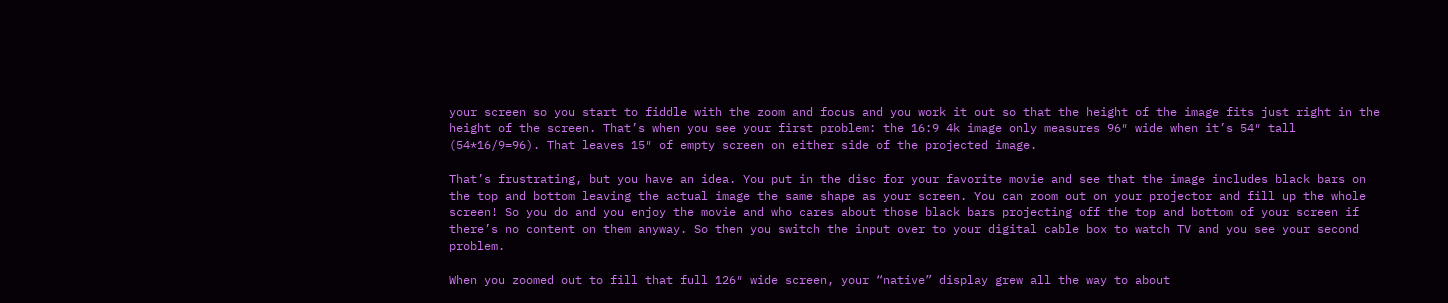your screen so you start to fiddle with the zoom and focus and you work it out so that the height of the image fits just right in the height of the screen. That’s when you see your first problem: the 16:9 4k image only measures 96″ wide when it’s 54″ tall (54*16/9=96). That leaves 15″ of empty screen on either side of the projected image.

That’s frustrating, but you have an idea. You put in the disc for your favorite movie and see that the image includes black bars on the top and bottom leaving the actual image the same shape as your screen. You can zoom out on your projector and fill up the whole screen! So you do and you enjoy the movie and who cares about those black bars projecting off the top and bottom of your screen if there’s no content on them anyway. So then you switch the input over to your digital cable box to watch TV and you see your second problem.

When you zoomed out to fill that full 126″ wide screen, your “native” display grew all the way to about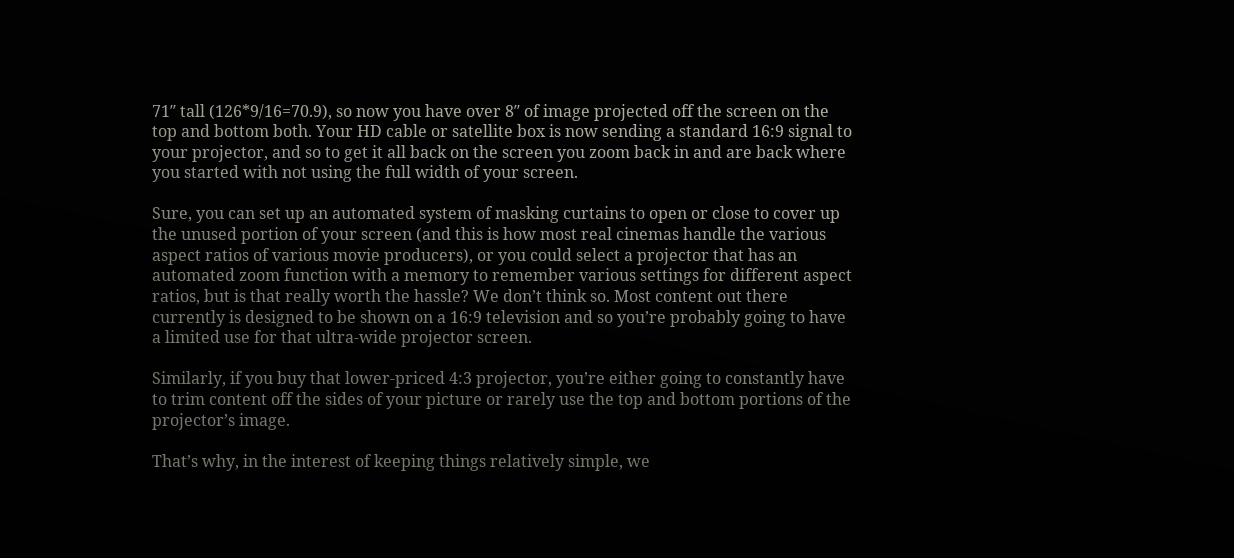71″ tall (126*9/16=70.9), so now you have over 8″ of image projected off the screen on the top and bottom both. Your HD cable or satellite box is now sending a standard 16:9 signal to your projector, and so to get it all back on the screen you zoom back in and are back where you started with not using the full width of your screen.

Sure, you can set up an automated system of masking curtains to open or close to cover up the unused portion of your screen (and this is how most real cinemas handle the various aspect ratios of various movie producers), or you could select a projector that has an automated zoom function with a memory to remember various settings for different aspect ratios, but is that really worth the hassle? We don’t think so. Most content out there currently is designed to be shown on a 16:9 television and so you’re probably going to have a limited use for that ultra-wide projector screen.

Similarly, if you buy that lower-priced 4:3 projector, you’re either going to constantly have to trim content off the sides of your picture or rarely use the top and bottom portions of the projector’s image.

That’s why, in the interest of keeping things relatively simple, we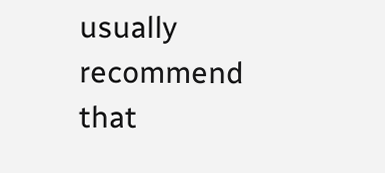usually recommend that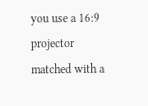you use a 16:9 projector matched with a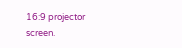16:9 projector screen.